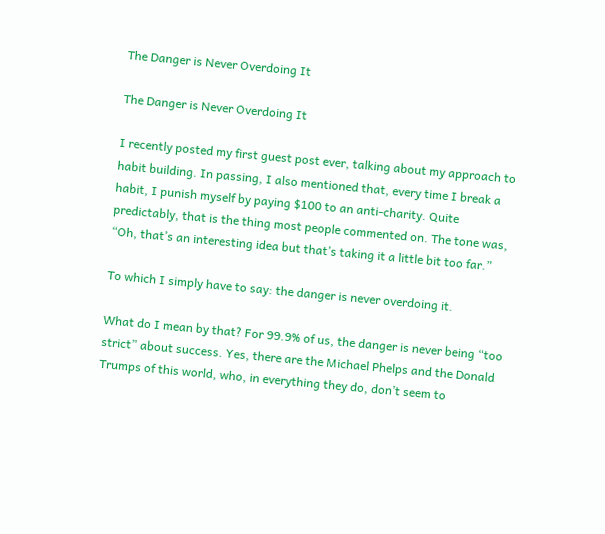The Danger is Never Overdoing It

The Danger is Never Overdoing It

I recently posted my first guest post ever, talking about my approach to habit building. In passing, I also mentioned that, every time I break a habit, I punish myself by paying $100 to an anti-charity. Quite predictably, that is the thing most people commented on. The tone was, “Oh, that’s an interesting idea but that’s taking it a little bit too far.”

To which I simply have to say: the danger is never overdoing it.

What do I mean by that? For 99.9% of us, the danger is never being “too strict” about success. Yes, there are the Michael Phelps and the Donald Trumps of this world, who, in everything they do, don’t seem to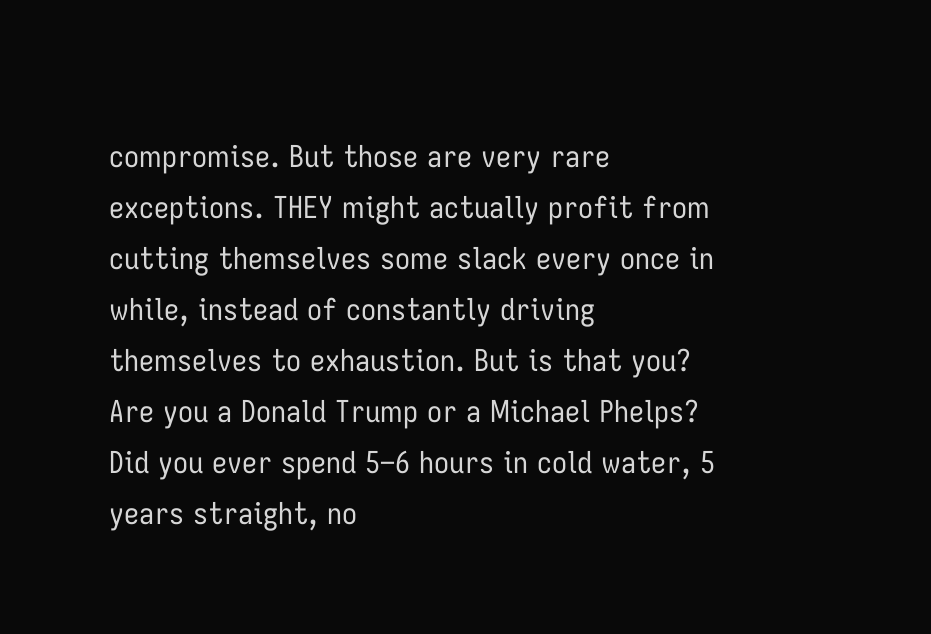compromise. But those are very rare exceptions. THEY might actually profit from cutting themselves some slack every once in while, instead of constantly driving themselves to exhaustion. But is that you? Are you a Donald Trump or a Michael Phelps? Did you ever spend 5–6 hours in cold water, 5 years straight, no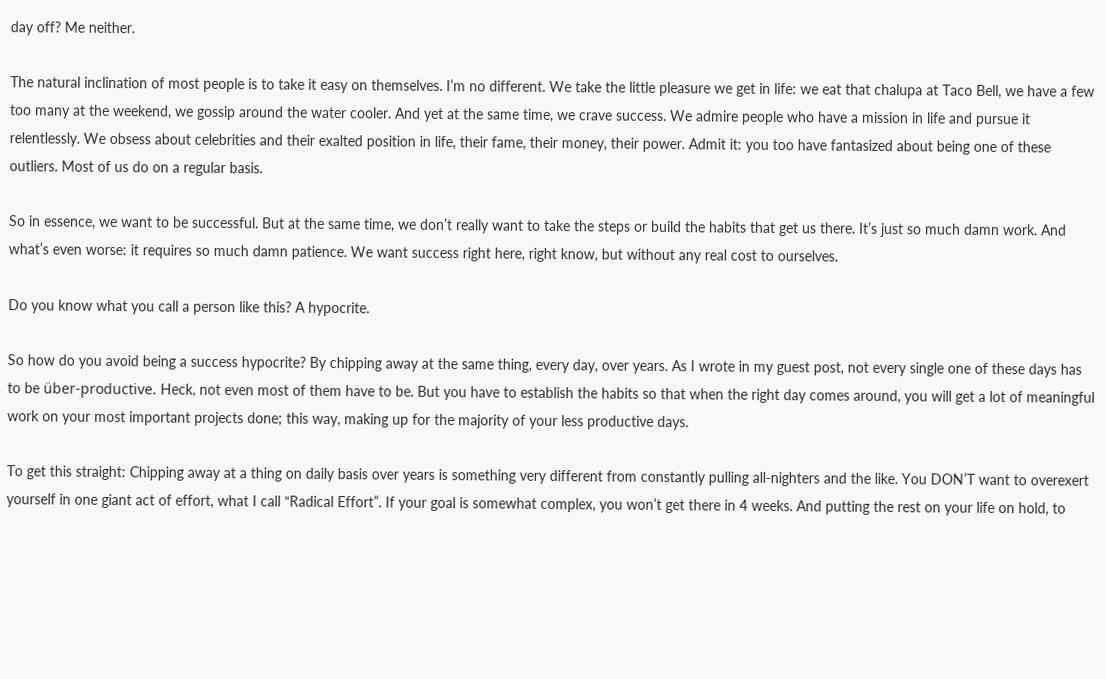day off? Me neither.

The natural inclination of most people is to take it easy on themselves. I’m no different. We take the little pleasure we get in life: we eat that chalupa at Taco Bell, we have a few too many at the weekend, we gossip around the water cooler. And yet at the same time, we crave success. We admire people who have a mission in life and pursue it relentlessly. We obsess about celebrities and their exalted position in life, their fame, their money, their power. Admit it: you too have fantasized about being one of these outliers. Most of us do on a regular basis.

So in essence, we want to be successful. But at the same time, we don’t really want to take the steps or build the habits that get us there. It’s just so much damn work. And what’s even worse: it requires so much damn patience. We want success right here, right know, but without any real cost to ourselves.

Do you know what you call a person like this? A hypocrite.

So how do you avoid being a success hypocrite? By chipping away at the same thing, every day, over years. As I wrote in my guest post, not every single one of these days has to be über-productive. Heck, not even most of them have to be. But you have to establish the habits so that when the right day comes around, you will get a lot of meaningful work on your most important projects done; this way, making up for the majority of your less productive days.

To get this straight: Chipping away at a thing on daily basis over years is something very different from constantly pulling all-nighters and the like. You DON’T want to overexert yourself in one giant act of effort, what I call “Radical Effort”. If your goal is somewhat complex, you won’t get there in 4 weeks. And putting the rest on your life on hold, to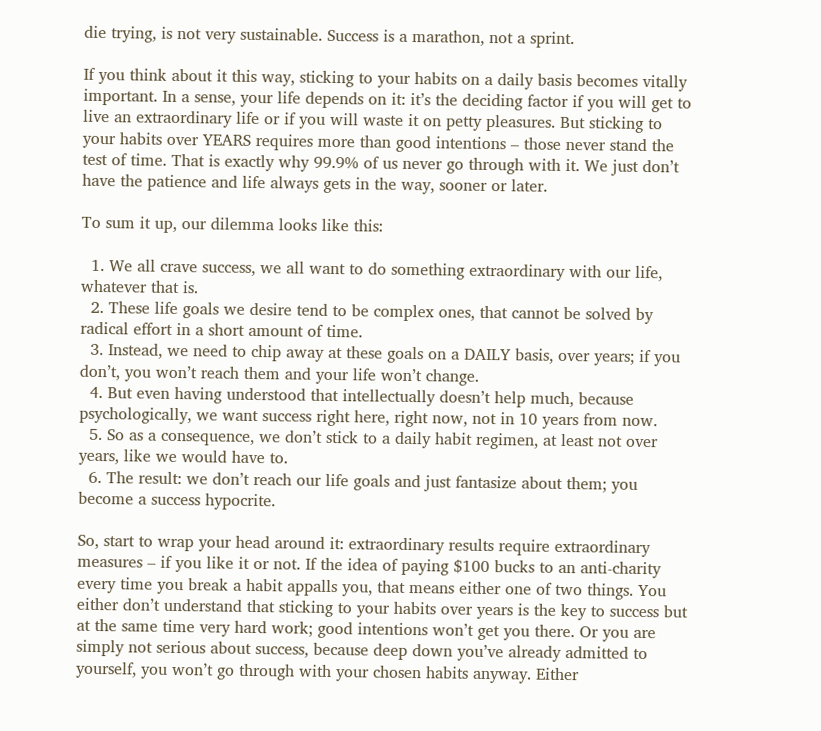die trying, is not very sustainable. Success is a marathon, not a sprint.

If you think about it this way, sticking to your habits on a daily basis becomes vitally important. In a sense, your life depends on it: it’s the deciding factor if you will get to live an extraordinary life or if you will waste it on petty pleasures. But sticking to your habits over YEARS requires more than good intentions – those never stand the test of time. That is exactly why 99.9% of us never go through with it. We just don’t have the patience and life always gets in the way, sooner or later.

To sum it up, our dilemma looks like this:

  1. We all crave success, we all want to do something extraordinary with our life, whatever that is.
  2. These life goals we desire tend to be complex ones, that cannot be solved by radical effort in a short amount of time.
  3. Instead, we need to chip away at these goals on a DAILY basis, over years; if you don’t, you won’t reach them and your life won’t change.
  4. But even having understood that intellectually doesn’t help much, because psychologically, we want success right here, right now, not in 10 years from now.
  5. So as a consequence, we don’t stick to a daily habit regimen, at least not over years, like we would have to.
  6. The result: we don’t reach our life goals and just fantasize about them; you become a success hypocrite.

So, start to wrap your head around it: extraordinary results require extraordinary measures – if you like it or not. If the idea of paying $100 bucks to an anti-charity every time you break a habit appalls you, that means either one of two things. You either don’t understand that sticking to your habits over years is the key to success but at the same time very hard work; good intentions won’t get you there. Or you are simply not serious about success, because deep down you’ve already admitted to yourself, you won’t go through with your chosen habits anyway. Either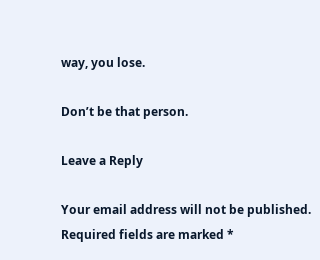way, you lose.

Don’t be that person.

Leave a Reply

Your email address will not be published. Required fields are marked *